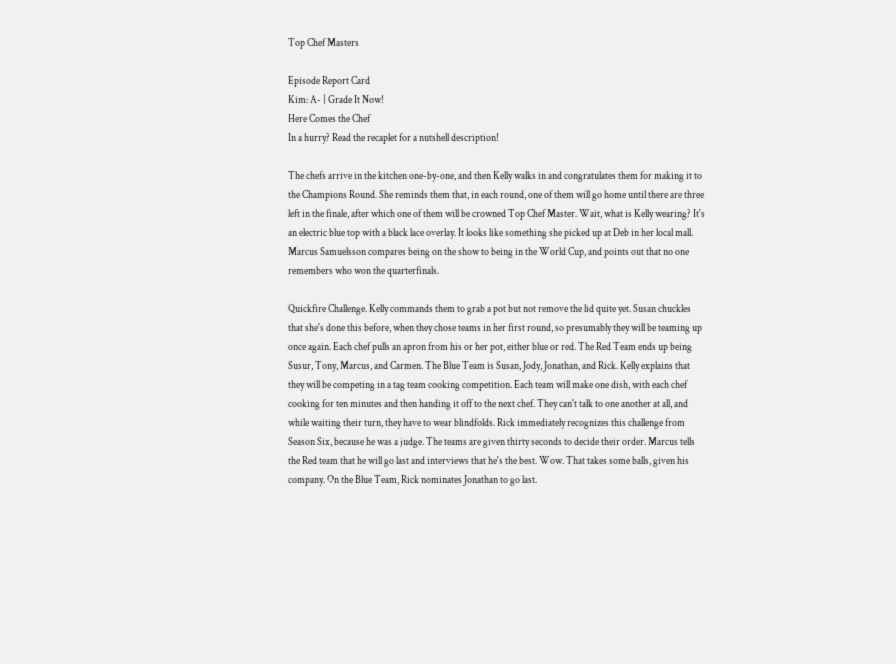Top Chef Masters

Episode Report Card
Kim: A- | Grade It Now!
Here Comes the Chef
In a hurry? Read the recaplet for a nutshell description!

The chefs arrive in the kitchen one-by-one, and then Kelly walks in and congratulates them for making it to the Champions Round. She reminds them that, in each round, one of them will go home until there are three left in the finale, after which one of them will be crowned Top Chef Master. Wait, what is Kelly wearing? It's an electric blue top with a black lace overlay. It looks like something she picked up at Deb in her local mall. Marcus Samuelsson compares being on the show to being in the World Cup, and points out that no one remembers who won the quarterfinals.

Quickfire Challenge. Kelly commands them to grab a pot but not remove the lid quite yet. Susan chuckles that she's done this before, when they chose teams in her first round, so presumably they will be teaming up once again. Each chef pulls an apron from his or her pot, either blue or red. The Red Team ends up being Susur, Tony, Marcus, and Carmen. The Blue Team is Susan, Jody, Jonathan, and Rick. Kelly explains that they will be competing in a tag team cooking competition. Each team will make one dish, with each chef cooking for ten minutes and then handing it off to the next chef. They can't talk to one another at all, and while waiting their turn, they have to wear blindfolds. Rick immediately recognizes this challenge from Season Six, because he was a judge. The teams are given thirty seconds to decide their order. Marcus tells the Red team that he will go last and interviews that he's the best. Wow. That takes some balls, given his company. On the Blue Team, Rick nominates Jonathan to go last.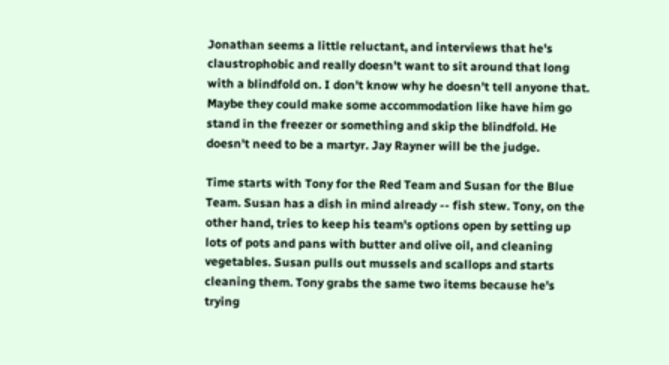Jonathan seems a little reluctant, and interviews that he's claustrophobic and really doesn't want to sit around that long with a blindfold on. I don't know why he doesn't tell anyone that. Maybe they could make some accommodation like have him go stand in the freezer or something and skip the blindfold. He doesn't need to be a martyr. Jay Rayner will be the judge.

Time starts with Tony for the Red Team and Susan for the Blue Team. Susan has a dish in mind already -- fish stew. Tony, on the other hand, tries to keep his team's options open by setting up lots of pots and pans with butter and olive oil, and cleaning vegetables. Susan pulls out mussels and scallops and starts cleaning them. Tony grabs the same two items because he's trying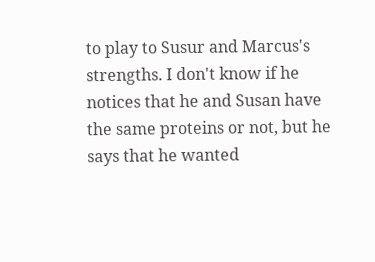to play to Susur and Marcus's strengths. I don't know if he notices that he and Susan have the same proteins or not, but he says that he wanted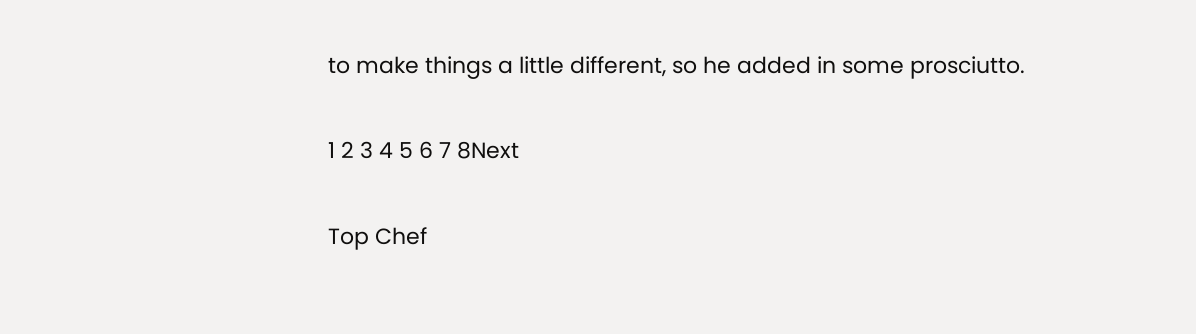to make things a little different, so he added in some prosciutto.

1 2 3 4 5 6 7 8Next

Top Chef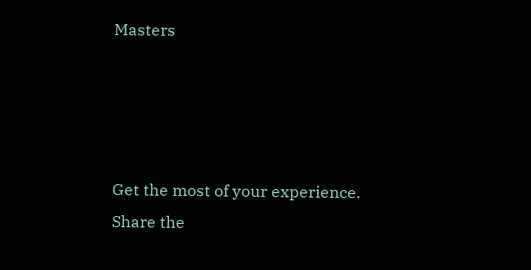Masters




Get the most of your experience.
Share the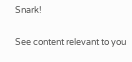Snark!

See content relevant to you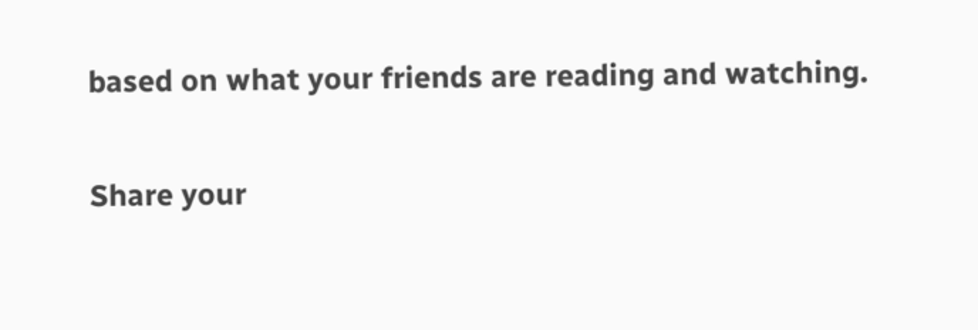based on what your friends are reading and watching.

Share your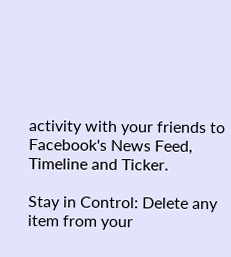activity with your friends to Facebook's News Feed, Timeline and Ticker.

Stay in Control: Delete any item from your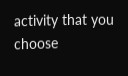activity that you choose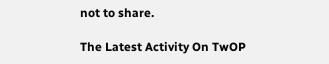not to share.

The Latest Activity On TwOP